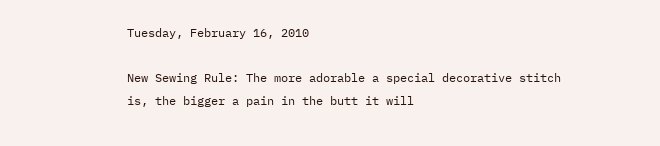Tuesday, February 16, 2010

New Sewing Rule: The more adorable a special decorative stitch is, the bigger a pain in the butt it will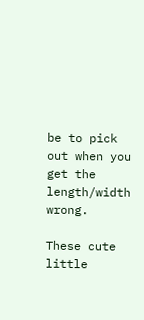be to pick out when you get the length/width wrong.

These cute little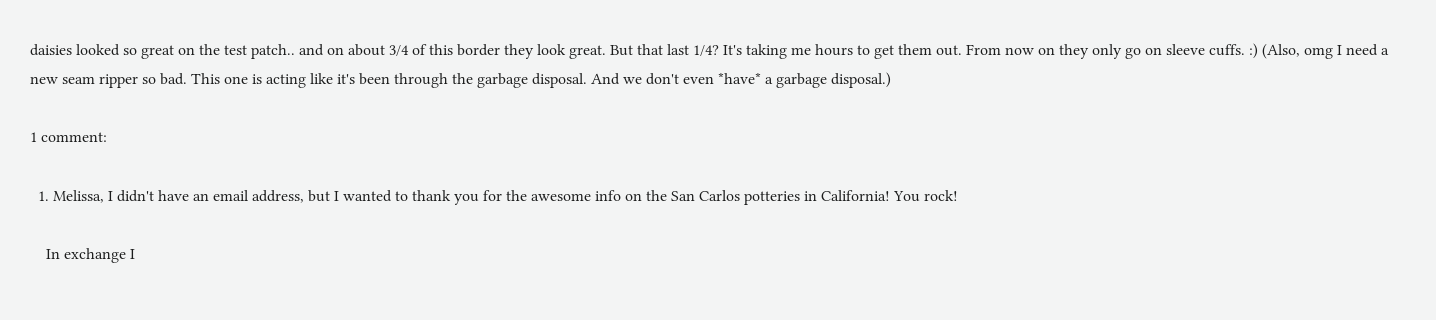daisies looked so great on the test patch.. and on about 3/4 of this border they look great. But that last 1/4? It's taking me hours to get them out. From now on they only go on sleeve cuffs. :) (Also, omg I need a new seam ripper so bad. This one is acting like it's been through the garbage disposal. And we don't even *have* a garbage disposal.)

1 comment:

  1. Melissa, I didn't have an email address, but I wanted to thank you for the awesome info on the San Carlos potteries in California! You rock!

    In exchange I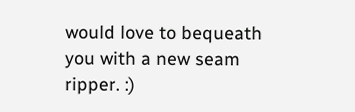would love to bequeath you with a new seam ripper. :)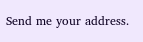Send me your address.